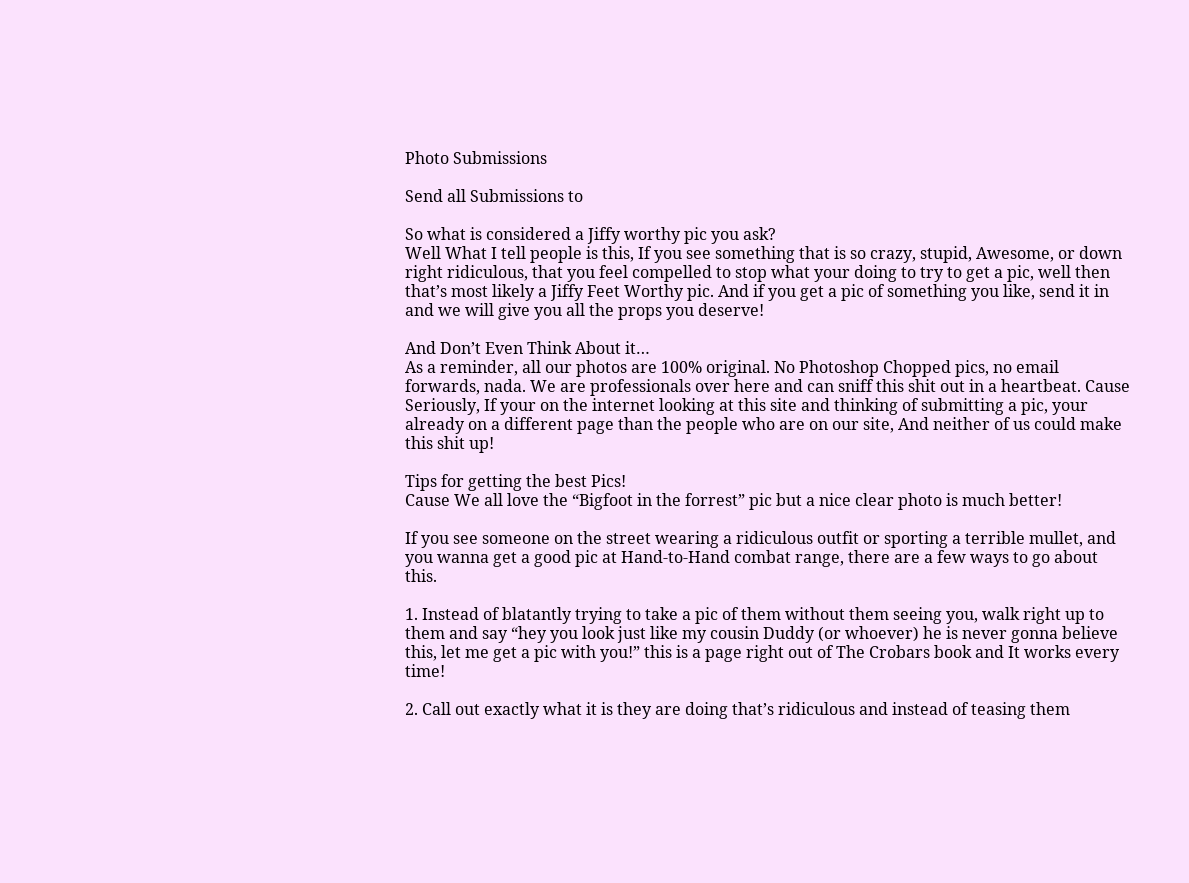Photo Submissions

Send all Submissions to

So what is considered a Jiffy worthy pic you ask?
Well What I tell people is this, If you see something that is so crazy, stupid, Awesome, or down right ridiculous, that you feel compelled to stop what your doing to try to get a pic, well then that’s most likely a Jiffy Feet Worthy pic. And if you get a pic of something you like, send it in and we will give you all the props you deserve!

And Don’t Even Think About it…
As a reminder, all our photos are 100% original. No Photoshop Chopped pics, no email forwards, nada. We are professionals over here and can sniff this shit out in a heartbeat. Cause Seriously, If your on the internet looking at this site and thinking of submitting a pic, your already on a different page than the people who are on our site, And neither of us could make this shit up!

Tips for getting the best Pics!
Cause We all love the “Bigfoot in the forrest” pic but a nice clear photo is much better!

If you see someone on the street wearing a ridiculous outfit or sporting a terrible mullet, and you wanna get a good pic at Hand-to-Hand combat range, there are a few ways to go about this.

1. Instead of blatantly trying to take a pic of them without them seeing you, walk right up to them and say “hey you look just like my cousin Duddy (or whoever) he is never gonna believe this, let me get a pic with you!” this is a page right out of The Crobars book and It works every time!

2. Call out exactly what it is they are doing that’s ridiculous and instead of teasing them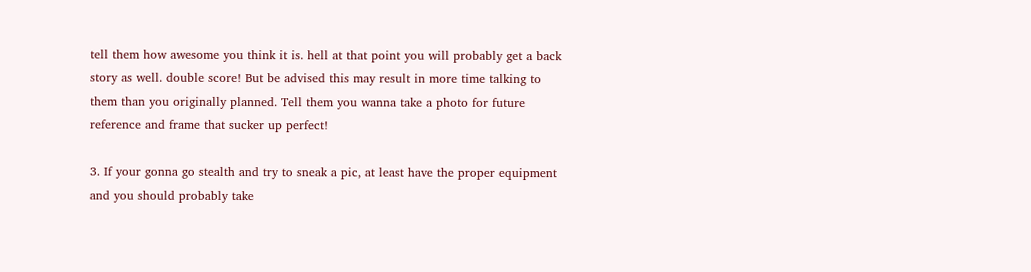tell them how awesome you think it is. hell at that point you will probably get a back story as well. double score! But be advised this may result in more time talking to them than you originally planned. Tell them you wanna take a photo for future reference and frame that sucker up perfect!

3. If your gonna go stealth and try to sneak a pic, at least have the proper equipment and you should probably take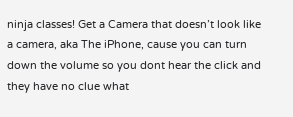ninja classes! Get a Camera that doesn’t look like a camera, aka The iPhone, cause you can turn down the volume so you dont hear the click and they have no clue what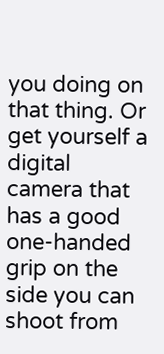you doing on that thing. Or get yourself a digital camera that has a good one-handed grip on the side you can shoot from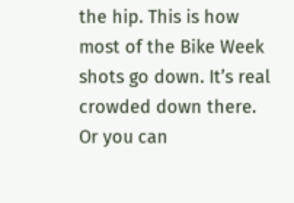the hip. This is how most of the Bike Week shots go down. It’s real crowded down there. Or you can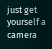just get yourself a camera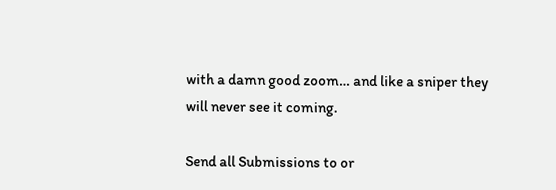with a damn good zoom… and like a sniper they will never see it coming.

Send all Submissions to or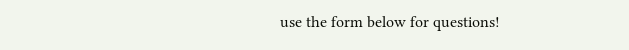use the form below for questions!